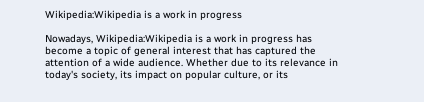Wikipedia:Wikipedia is a work in progress

Nowadays, Wikipedia:Wikipedia is a work in progress has become a topic of general interest that has captured the attention of a wide audience. Whether due to its relevance in today's society, its impact on popular culture, or its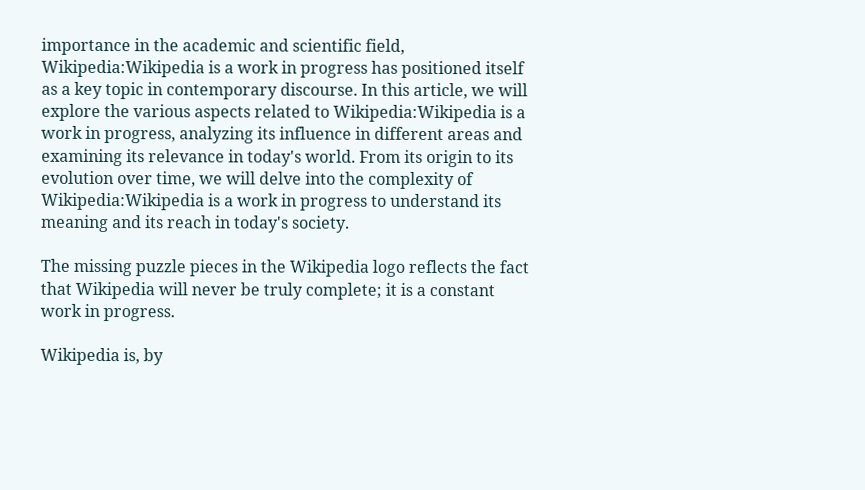importance in the academic and scientific field, Wikipedia:Wikipedia is a work in progress has positioned itself as a key topic in contemporary discourse. In this article, we will explore the various aspects related to Wikipedia:Wikipedia is a work in progress, analyzing its influence in different areas and examining its relevance in today's world. From its origin to its evolution over time, we will delve into the complexity of Wikipedia:Wikipedia is a work in progress to understand its meaning and its reach in today's society.

The missing puzzle pieces in the Wikipedia logo reflects the fact that Wikipedia will never be truly complete; it is a constant work in progress.

Wikipedia is, by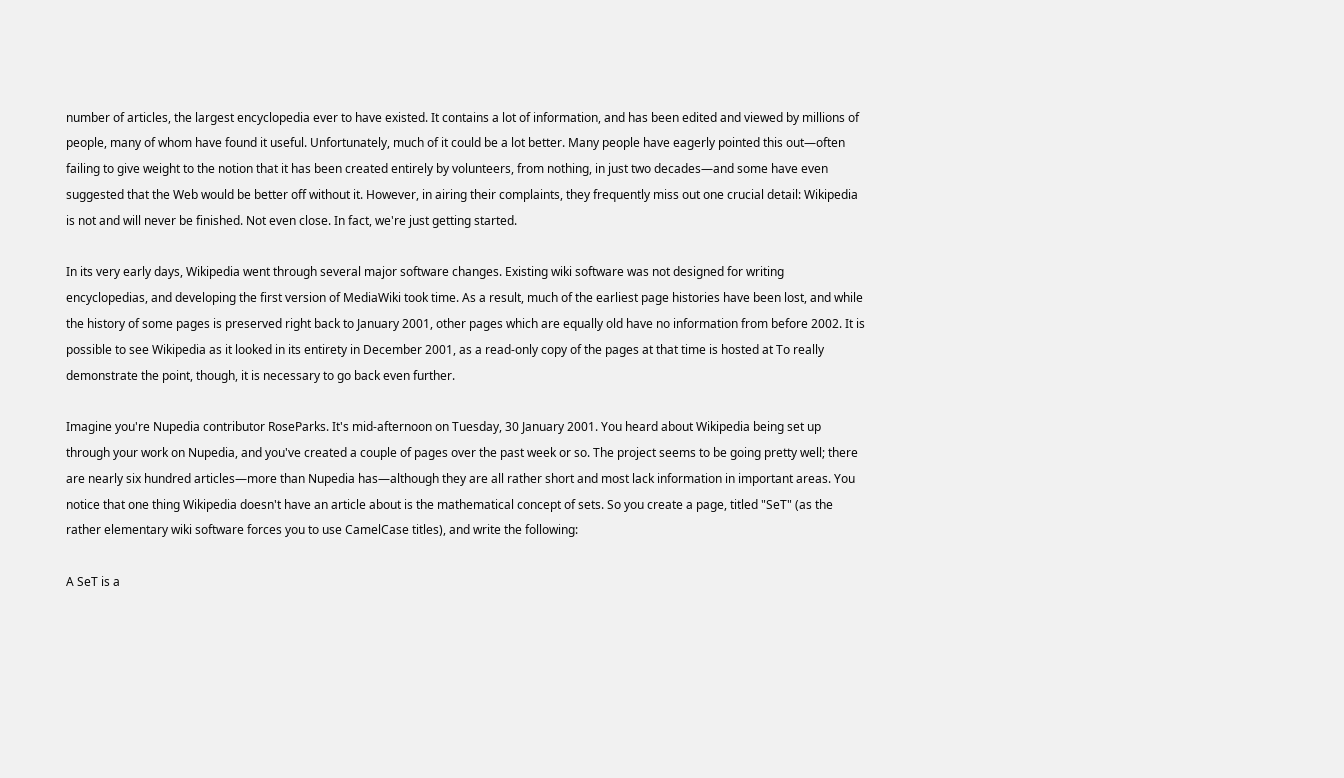number of articles, the largest encyclopedia ever to have existed. It contains a lot of information, and has been edited and viewed by millions of people, many of whom have found it useful. Unfortunately, much of it could be a lot better. Many people have eagerly pointed this out—often failing to give weight to the notion that it has been created entirely by volunteers, from nothing, in just two decades—and some have even suggested that the Web would be better off without it. However, in airing their complaints, they frequently miss out one crucial detail: Wikipedia is not and will never be finished. Not even close. In fact, we're just getting started.

In its very early days, Wikipedia went through several major software changes. Existing wiki software was not designed for writing encyclopedias, and developing the first version of MediaWiki took time. As a result, much of the earliest page histories have been lost, and while the history of some pages is preserved right back to January 2001, other pages which are equally old have no information from before 2002. It is possible to see Wikipedia as it looked in its entirety in December 2001, as a read-only copy of the pages at that time is hosted at To really demonstrate the point, though, it is necessary to go back even further.

Imagine you're Nupedia contributor RoseParks. It's mid-afternoon on Tuesday, 30 January 2001. You heard about Wikipedia being set up through your work on Nupedia, and you've created a couple of pages over the past week or so. The project seems to be going pretty well; there are nearly six hundred articles—more than Nupedia has—although they are all rather short and most lack information in important areas. You notice that one thing Wikipedia doesn't have an article about is the mathematical concept of sets. So you create a page, titled "SeT" (as the rather elementary wiki software forces you to use CamelCase titles), and write the following:

A SeT is a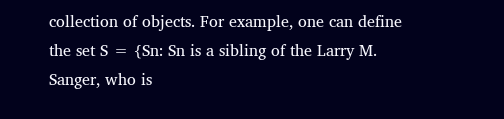collection of objects. For example, one can define the set S = {Sn: Sn is a sibling of the Larry M. Sanger, who is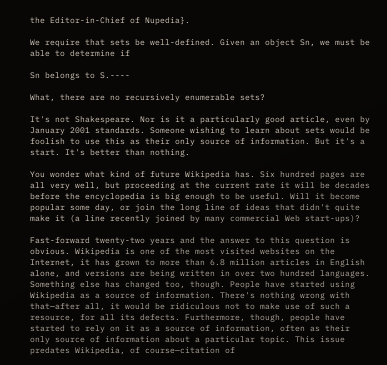the Editor-in-Chief of Nupedia}.

We require that sets be well-defined. Given an object Sn, we must be able to determine if

Sn belongs to S.----

What, there are no recursively enumerable sets?

It's not Shakespeare. Nor is it a particularly good article, even by January 2001 standards. Someone wishing to learn about sets would be foolish to use this as their only source of information. But it's a start. It's better than nothing.

You wonder what kind of future Wikipedia has. Six hundred pages are all very well, but proceeding at the current rate it will be decades before the encyclopedia is big enough to be useful. Will it become popular some day, or join the long line of ideas that didn't quite make it (a line recently joined by many commercial Web start-ups)?

Fast-forward twenty-two years and the answer to this question is obvious. Wikipedia is one of the most visited websites on the Internet, it has grown to more than 6.8 million articles in English alone, and versions are being written in over two hundred languages. Something else has changed too, though. People have started using Wikipedia as a source of information. There's nothing wrong with that—after all, it would be ridiculous not to make use of such a resource, for all its defects. Furthermore, though, people have started to rely on it as a source of information, often as their only source of information about a particular topic. This issue predates Wikipedia, of course—citation of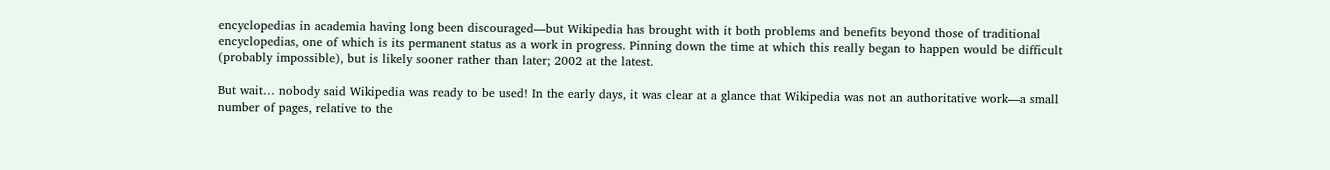encyclopedias in academia having long been discouraged—but Wikipedia has brought with it both problems and benefits beyond those of traditional encyclopedias, one of which is its permanent status as a work in progress. Pinning down the time at which this really began to happen would be difficult (probably impossible), but is likely sooner rather than later; 2002 at the latest.

But wait… nobody said Wikipedia was ready to be used! In the early days, it was clear at a glance that Wikipedia was not an authoritative work—a small number of pages, relative to the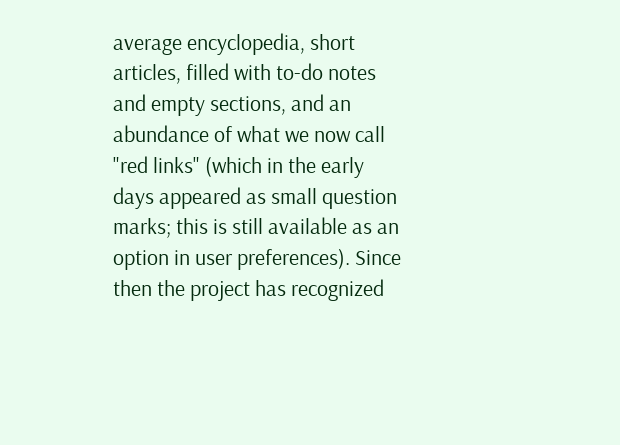average encyclopedia, short articles, filled with to-do notes and empty sections, and an abundance of what we now call "red links" (which in the early days appeared as small question marks; this is still available as an option in user preferences). Since then the project has recognized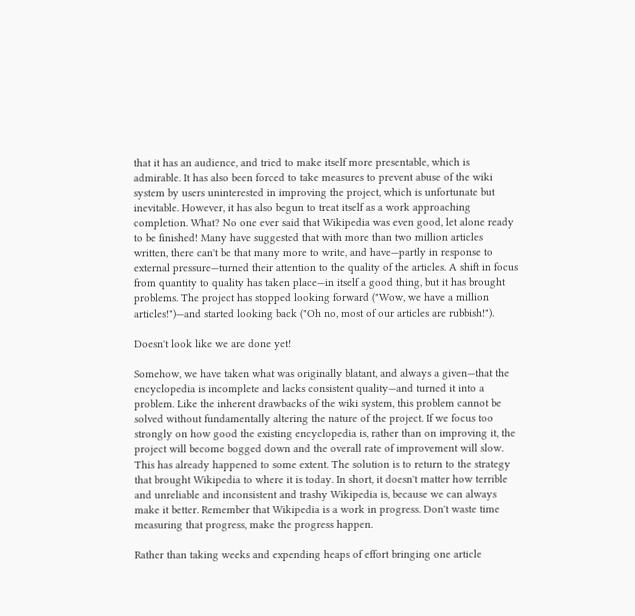that it has an audience, and tried to make itself more presentable, which is admirable. It has also been forced to take measures to prevent abuse of the wiki system by users uninterested in improving the project, which is unfortunate but inevitable. However, it has also begun to treat itself as a work approaching completion. What? No one ever said that Wikipedia was even good, let alone ready to be finished! Many have suggested that with more than two million articles written, there can't be that many more to write, and have—partly in response to external pressure—turned their attention to the quality of the articles. A shift in focus from quantity to quality has taken place—in itself a good thing, but it has brought problems. The project has stopped looking forward ("Wow, we have a million articles!")—and started looking back ("Oh no, most of our articles are rubbish!").

Doesn't look like we are done yet!

Somehow, we have taken what was originally blatant, and always a given—that the encyclopedia is incomplete and lacks consistent quality—and turned it into a problem. Like the inherent drawbacks of the wiki system, this problem cannot be solved without fundamentally altering the nature of the project. If we focus too strongly on how good the existing encyclopedia is, rather than on improving it, the project will become bogged down and the overall rate of improvement will slow. This has already happened to some extent. The solution is to return to the strategy that brought Wikipedia to where it is today. In short, it doesn't matter how terrible and unreliable and inconsistent and trashy Wikipedia is, because we can always make it better. Remember that Wikipedia is a work in progress. Don't waste time measuring that progress, make the progress happen.

Rather than taking weeks and expending heaps of effort bringing one article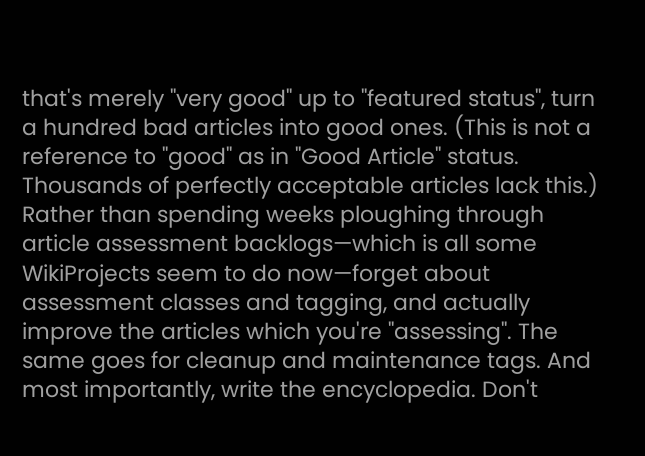that's merely "very good" up to "featured status", turn a hundred bad articles into good ones. (This is not a reference to "good" as in "Good Article" status. Thousands of perfectly acceptable articles lack this.) Rather than spending weeks ploughing through article assessment backlogs—which is all some WikiProjects seem to do now—forget about assessment classes and tagging, and actually improve the articles which you're "assessing". The same goes for cleanup and maintenance tags. And most importantly, write the encyclopedia. Don't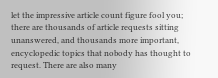let the impressive article count figure fool you; there are thousands of article requests sitting unanswered, and thousands more important, encyclopedic topics that nobody has thought to request. There are also many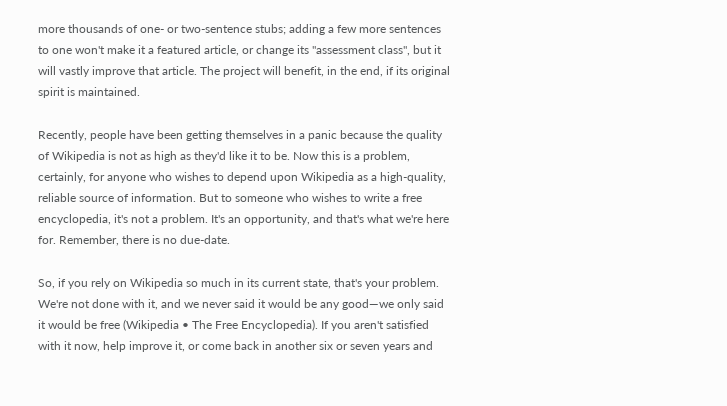more thousands of one- or two-sentence stubs; adding a few more sentences to one won't make it a featured article, or change its "assessment class", but it will vastly improve that article. The project will benefit, in the end, if its original spirit is maintained.

Recently, people have been getting themselves in a panic because the quality of Wikipedia is not as high as they'd like it to be. Now this is a problem, certainly, for anyone who wishes to depend upon Wikipedia as a high-quality, reliable source of information. But to someone who wishes to write a free encyclopedia, it's not a problem. It's an opportunity, and that's what we're here for. Remember, there is no due-date.

So, if you rely on Wikipedia so much in its current state, that's your problem. We're not done with it, and we never said it would be any good—we only said it would be free (Wikipedia • The Free Encyclopedia). If you aren't satisfied with it now, help improve it, or come back in another six or seven years and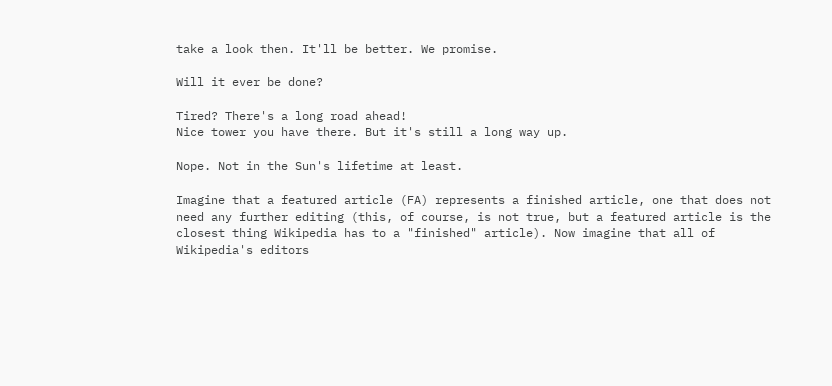take a look then. It'll be better. We promise.

Will it ever be done?

Tired? There's a long road ahead!
Nice tower you have there. But it's still a long way up.

Nope. Not in the Sun's lifetime at least.

Imagine that a featured article (FA) represents a finished article, one that does not need any further editing (this, of course, is not true, but a featured article is the closest thing Wikipedia has to a "finished" article). Now imagine that all of Wikipedia's editors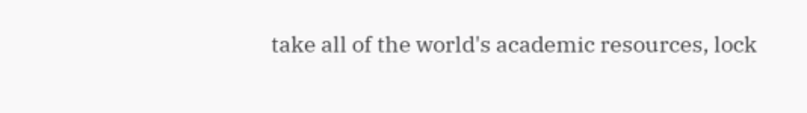take all of the world's academic resources, lock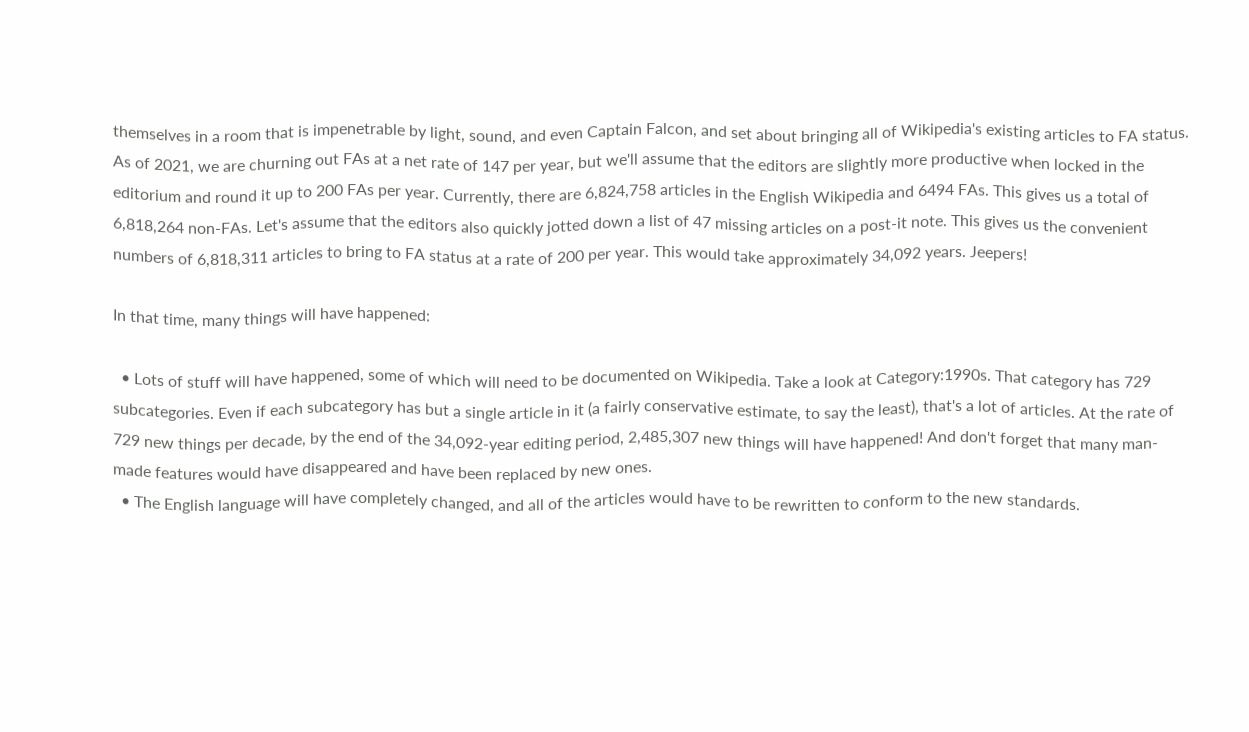themselves in a room that is impenetrable by light, sound, and even Captain Falcon, and set about bringing all of Wikipedia's existing articles to FA status. As of 2021, we are churning out FAs at a net rate of 147 per year, but we'll assume that the editors are slightly more productive when locked in the editorium and round it up to 200 FAs per year. Currently, there are 6,824,758 articles in the English Wikipedia and 6494 FAs. This gives us a total of 6,818,264 non-FAs. Let's assume that the editors also quickly jotted down a list of 47 missing articles on a post-it note. This gives us the convenient numbers of 6,818,311 articles to bring to FA status at a rate of 200 per year. This would take approximately 34,092 years. Jeepers!

In that time, many things will have happened:

  • Lots of stuff will have happened, some of which will need to be documented on Wikipedia. Take a look at Category:1990s. That category has 729 subcategories. Even if each subcategory has but a single article in it (a fairly conservative estimate, to say the least), that's a lot of articles. At the rate of 729 new things per decade, by the end of the 34,092-year editing period, 2,485,307 new things will have happened! And don't forget that many man-made features would have disappeared and have been replaced by new ones.
  • The English language will have completely changed, and all of the articles would have to be rewritten to conform to the new standards.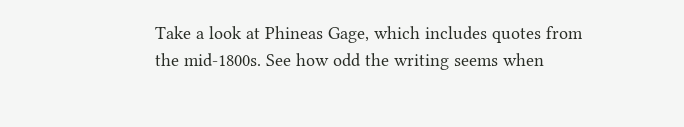Take a look at Phineas Gage, which includes quotes from the mid-1800s. See how odd the writing seems when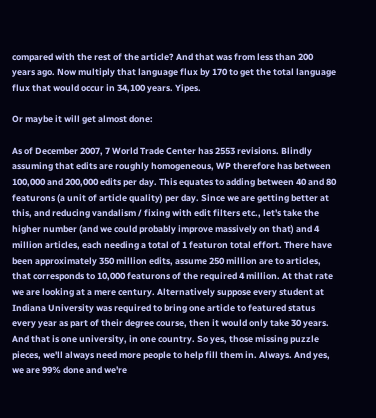compared with the rest of the article? And that was from less than 200 years ago. Now multiply that language flux by 170 to get the total language flux that would occur in 34,100 years. Yipes.

Or maybe it will get almost done:

As of December 2007, 7 World Trade Center has 2553 revisions. Blindly assuming that edits are roughly homogeneous, WP therefore has between 100,000 and 200,000 edits per day. This equates to adding between 40 and 80 featurons (a unit of article quality) per day. Since we are getting better at this, and reducing vandalism / fixing with edit filters etc., let's take the higher number (and we could probably improve massively on that) and 4 million articles, each needing a total of 1 featuron total effort. There have been approximately 350 million edits, assume 250 million are to articles, that corresponds to 10,000 featurons of the required 4 million. At that rate we are looking at a mere century. Alternatively suppose every student at Indiana University was required to bring one article to featured status every year as part of their degree course, then it would only take 30 years. And that is one university, in one country. So yes, those missing puzzle pieces, we'll always need more people to help fill them in. Always. And yes, we are 99% done and we're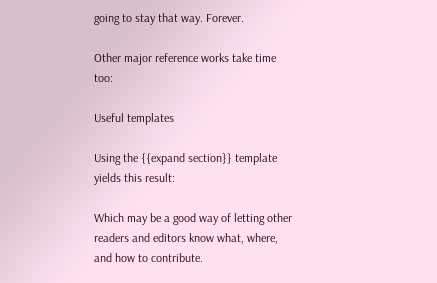going to stay that way. Forever.

Other major reference works take time too:

Useful templates

Using the {{expand section}} template yields this result:

Which may be a good way of letting other readers and editors know what, where, and how to contribute.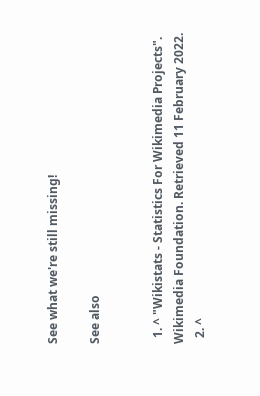See what we're still missing!

See also


  1. ^ "Wikistats - Statistics For Wikimedia Projects". Wikimedia Foundation. Retrieved 11 February 2022.
  2. ^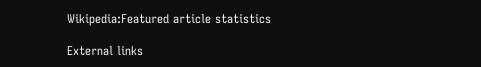Wikipedia:Featured article statistics

External links